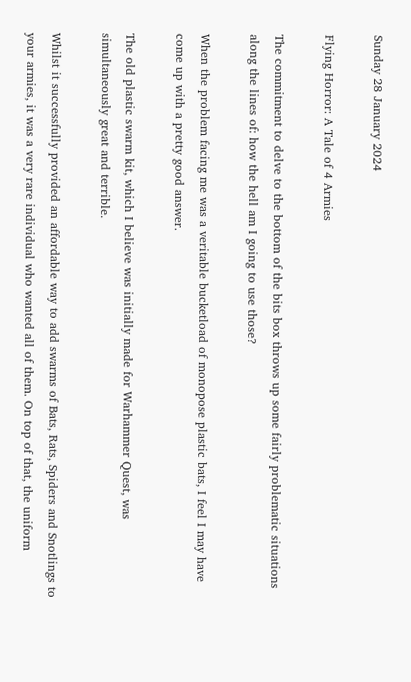Sunday 28 January 2024

Flying Horror: A Tale of 4 Armies

The commitment to delve to the bottom of the bits box throws up some fairly problematic situations along the lines of: how the hell am I going to use those?

When the problem facing me was a veritable bucketload of monopose plastic bats, I feel I may have come up with a pretty good answer.

The old plastic swarm kit, which I believe was initially made for Warhammer Quest, was simultaneously great and terrible.

Whilst it successfully provided an affordable way to add swarms of Bats, Rats, Spiders and Snotlings to your armies, it was a very rare individual who wanted all of them. On top of that, the uniform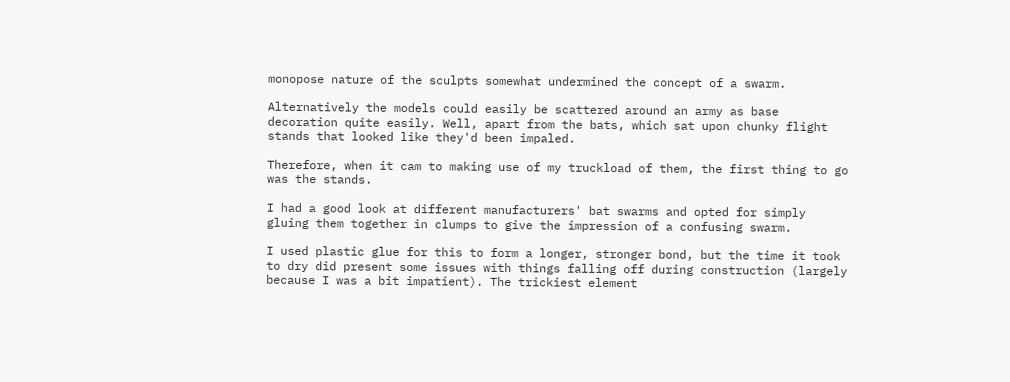monopose nature of the sculpts somewhat undermined the concept of a swarm.

Alternatively the models could easily be scattered around an army as base decoration quite easily. Well, apart from the bats, which sat upon chunky flight stands that looked like they'd been impaled.

Therefore, when it cam to making use of my truckload of them, the first thing to go was the stands.

I had a good look at different manufacturers' bat swarms and opted for simply gluing them together in clumps to give the impression of a confusing swarm.

I used plastic glue for this to form a longer, stronger bond, but the time it took to dry did present some issues with things falling off during construction (largely because I was a bit impatient). The trickiest element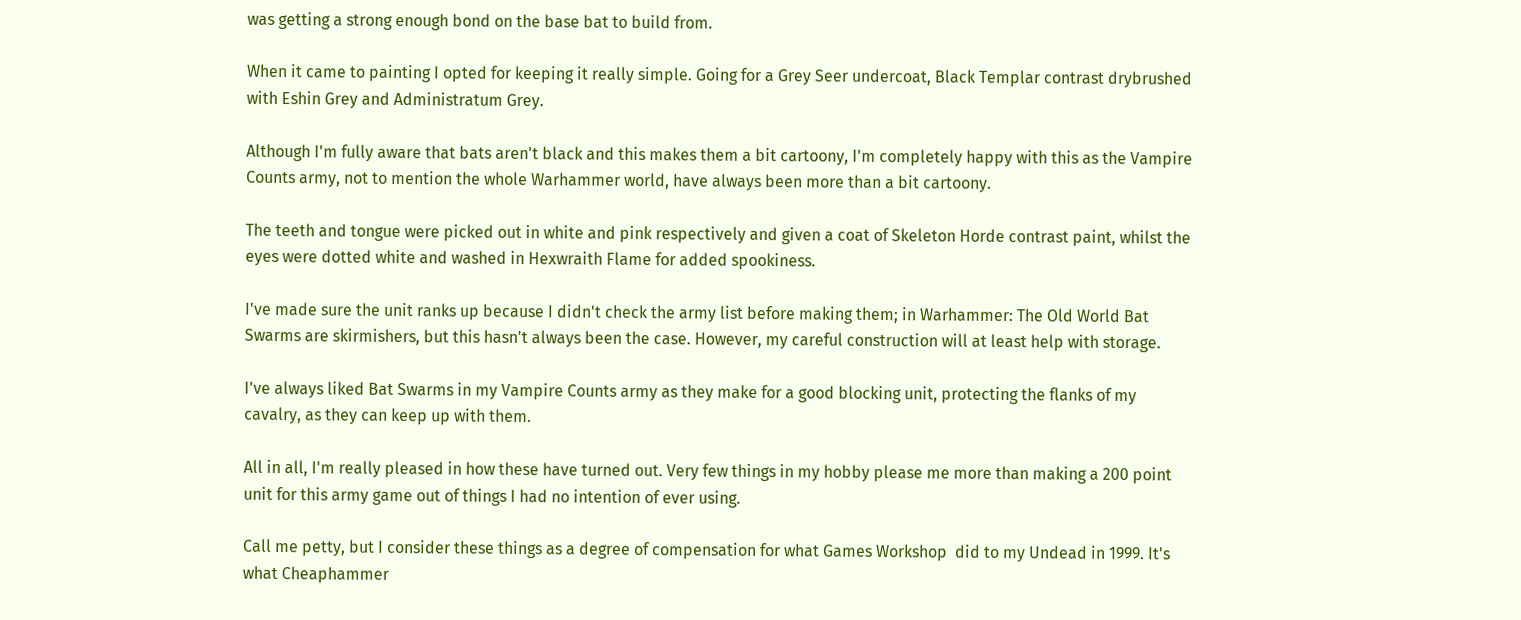was getting a strong enough bond on the base bat to build from.

When it came to painting I opted for keeping it really simple. Going for a Grey Seer undercoat, Black Templar contrast drybrushed with Eshin Grey and Administratum Grey.

Although I'm fully aware that bats aren't black and this makes them a bit cartoony, I'm completely happy with this as the Vampire Counts army, not to mention the whole Warhammer world, have always been more than a bit cartoony.

The teeth and tongue were picked out in white and pink respectively and given a coat of Skeleton Horde contrast paint, whilst the eyes were dotted white and washed in Hexwraith Flame for added spookiness.

I've made sure the unit ranks up because I didn't check the army list before making them; in Warhammer: The Old World Bat Swarms are skirmishers, but this hasn't always been the case. However, my careful construction will at least help with storage.

I've always liked Bat Swarms in my Vampire Counts army as they make for a good blocking unit, protecting the flanks of my cavalry, as they can keep up with them.

All in all, I'm really pleased in how these have turned out. Very few things in my hobby please me more than making a 200 point unit for this army game out of things I had no intention of ever using.

Call me petty, but I consider these things as a degree of compensation for what Games Workshop  did to my Undead in 1999. It's what Cheaphammer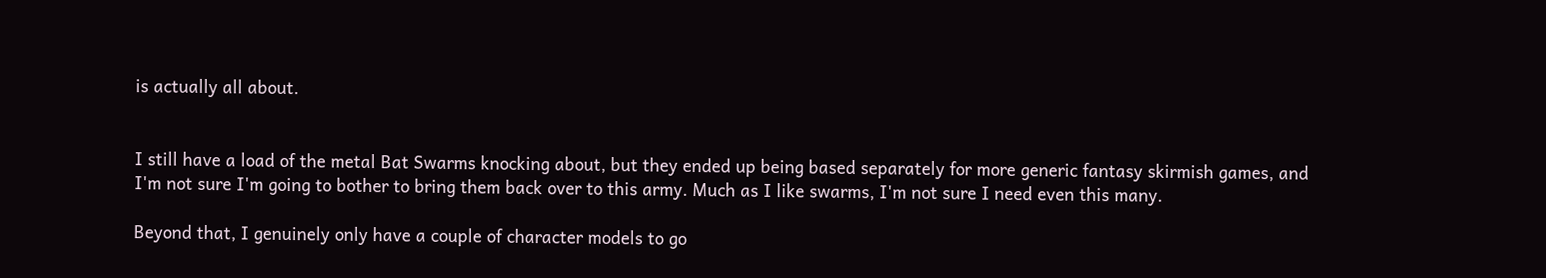is actually all about.


I still have a load of the metal Bat Swarms knocking about, but they ended up being based separately for more generic fantasy skirmish games, and I'm not sure I'm going to bother to bring them back over to this army. Much as I like swarms, I'm not sure I need even this many.

Beyond that, I genuinely only have a couple of character models to go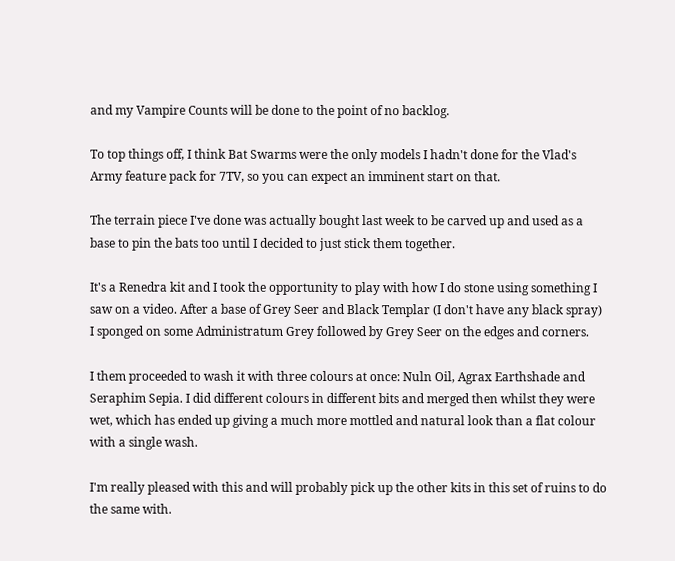and my Vampire Counts will be done to the point of no backlog.

To top things off, I think Bat Swarms were the only models I hadn't done for the Vlad's Army feature pack for 7TV, so you can expect an imminent start on that.

The terrain piece I've done was actually bought last week to be carved up and used as a base to pin the bats too until I decided to just stick them together.

It's a Renedra kit and I took the opportunity to play with how I do stone using something I saw on a video. After a base of Grey Seer and Black Templar (I don't have any black spray) I sponged on some Administratum Grey followed by Grey Seer on the edges and corners.

I them proceeded to wash it with three colours at once: Nuln Oil, Agrax Earthshade and Seraphim Sepia. I did different colours in different bits and merged then whilst they were wet, which has ended up giving a much more mottled and natural look than a flat colour with a single wash.

I'm really pleased with this and will probably pick up the other kits in this set of ruins to do the same with.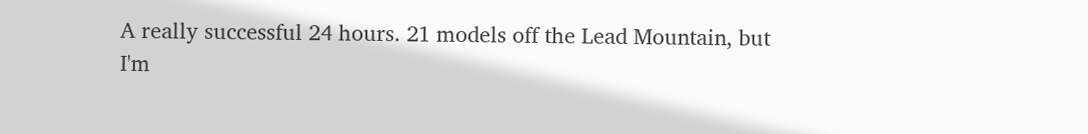A really successful 24 hours. 21 models off the Lead Mountain, but I'm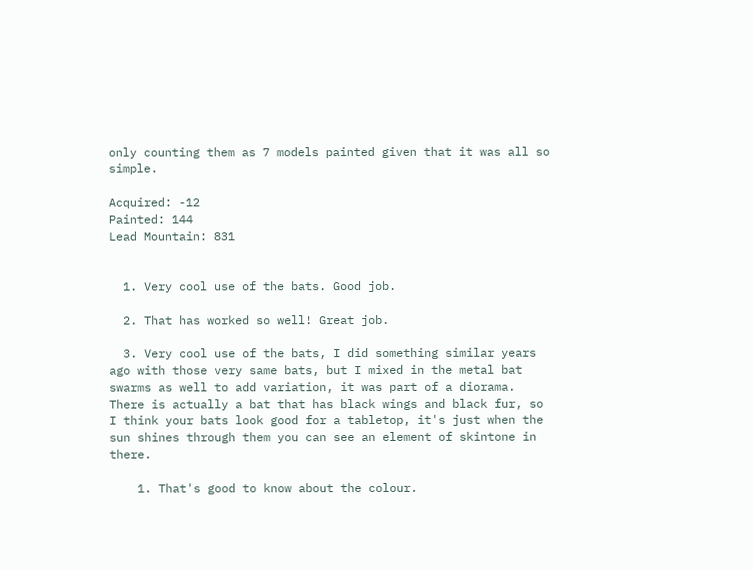only counting them as 7 models painted given that it was all so simple.

Acquired: -12
Painted: 144
Lead Mountain: 831


  1. Very cool use of the bats. Good job.

  2. That has worked so well! Great job.

  3. Very cool use of the bats, I did something similar years ago with those very same bats, but I mixed in the metal bat swarms as well to add variation, it was part of a diorama. There is actually a bat that has black wings and black fur, so I think your bats look good for a tabletop, it's just when the sun shines through them you can see an element of skintone in there.

    1. That's good to know about the colour.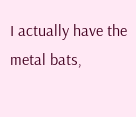I actually have the metal bats,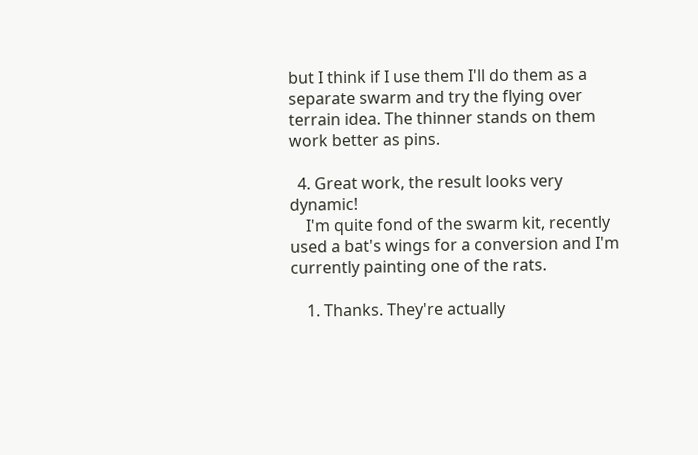but I think if I use them I'll do them as a separate swarm and try the flying over terrain idea. The thinner stands on them work better as pins.

  4. Great work, the result looks very dynamic!
    I'm quite fond of the swarm kit, recently used a bat's wings for a conversion and I'm currently painting one of the rats.

    1. Thanks. They're actually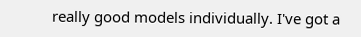really good models individually. I've got a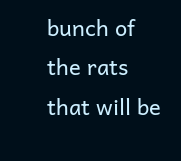bunch of the rats that will be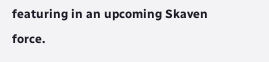featuring in an upcoming Skaven force.